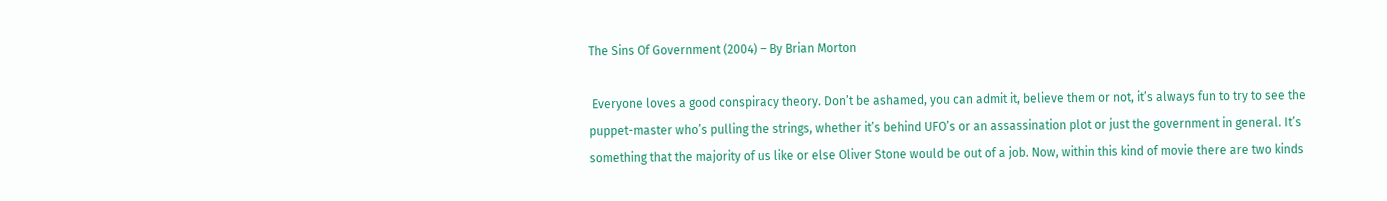The Sins Of Government (2004) – By Brian Morton

 Everyone loves a good conspiracy theory. Don’t be ashamed, you can admit it, believe them or not, it’s always fun to try to see the puppet-master who’s pulling the strings, whether it’s behind UFO’s or an assassination plot or just the government in general. It’s something that the majority of us like or else Oliver Stone would be out of a job. Now, within this kind of movie there are two kinds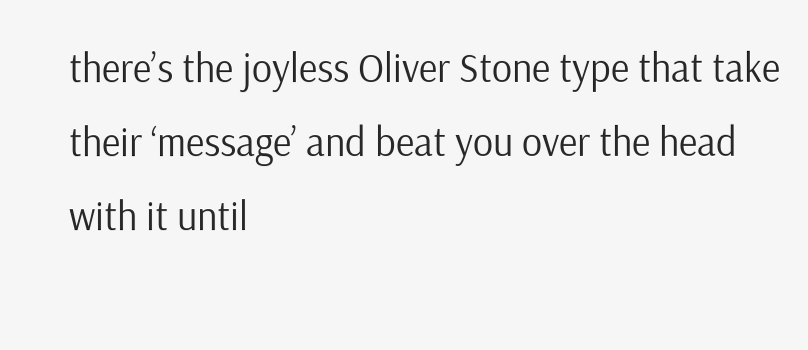there’s the joyless Oliver Stone type that take their ‘message’ and beat you over the head with it until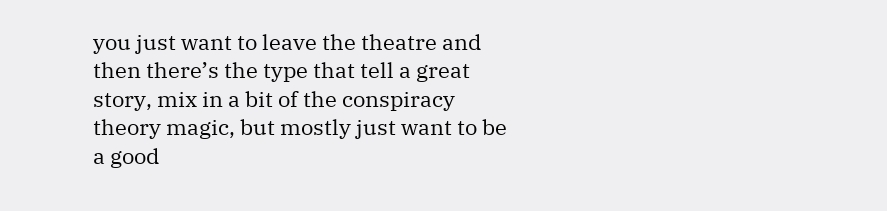you just want to leave the theatre and then there’s the type that tell a great story, mix in a bit of the conspiracy theory magic, but mostly just want to be a good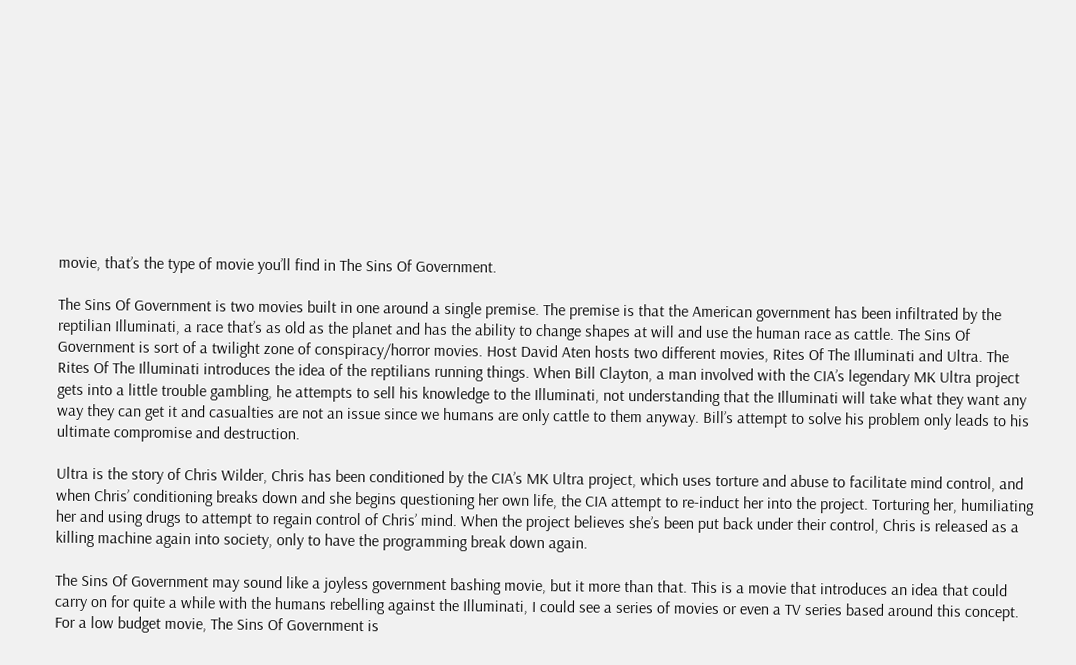movie, that’s the type of movie you’ll find in The Sins Of Government.

The Sins Of Government is two movies built in one around a single premise. The premise is that the American government has been infiltrated by the reptilian Illuminati, a race that’s as old as the planet and has the ability to change shapes at will and use the human race as cattle. The Sins Of Government is sort of a twilight zone of conspiracy/horror movies. Host David Aten hosts two different movies, Rites Of The Illuminati and Ultra. The Rites Of The Illuminati introduces the idea of the reptilians running things. When Bill Clayton, a man involved with the CIA’s legendary MK Ultra project gets into a little trouble gambling, he attempts to sell his knowledge to the Illuminati, not understanding that the Illuminati will take what they want any way they can get it and casualties are not an issue since we humans are only cattle to them anyway. Bill’s attempt to solve his problem only leads to his ultimate compromise and destruction.

Ultra is the story of Chris Wilder, Chris has been conditioned by the CIA’s MK Ultra project, which uses torture and abuse to facilitate mind control, and when Chris’ conditioning breaks down and she begins questioning her own life, the CIA attempt to re-induct her into the project. Torturing her, humiliating her and using drugs to attempt to regain control of Chris’ mind. When the project believes she’s been put back under their control, Chris is released as a killing machine again into society, only to have the programming break down again.

The Sins Of Government may sound like a joyless government bashing movie, but it more than that. This is a movie that introduces an idea that could carry on for quite a while with the humans rebelling against the Illuminati, I could see a series of movies or even a TV series based around this concept. For a low budget movie, The Sins Of Government is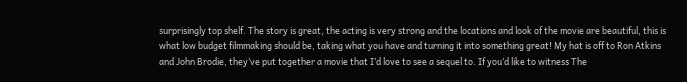surprisingly top shelf. The story is great, the acting is very strong and the locations and look of the movie are beautiful, this is what low budget filmmaking should be, taking what you have and turning it into something great! My hat is off to Ron Atkins and John Brodie, they’ve put together a movie that I’d love to see a sequel to. If you’d like to witness The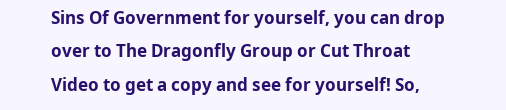Sins Of Government for yourself, you can drop over to The Dragonfly Group or Cut Throat Video to get a copy and see for yourself! So,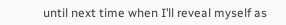until next time when I’ll reveal myself as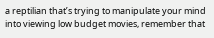a reptilian that’s trying to manipulate your mind into viewing low budget movies, remember that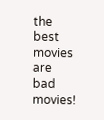the best movies are bad movies!